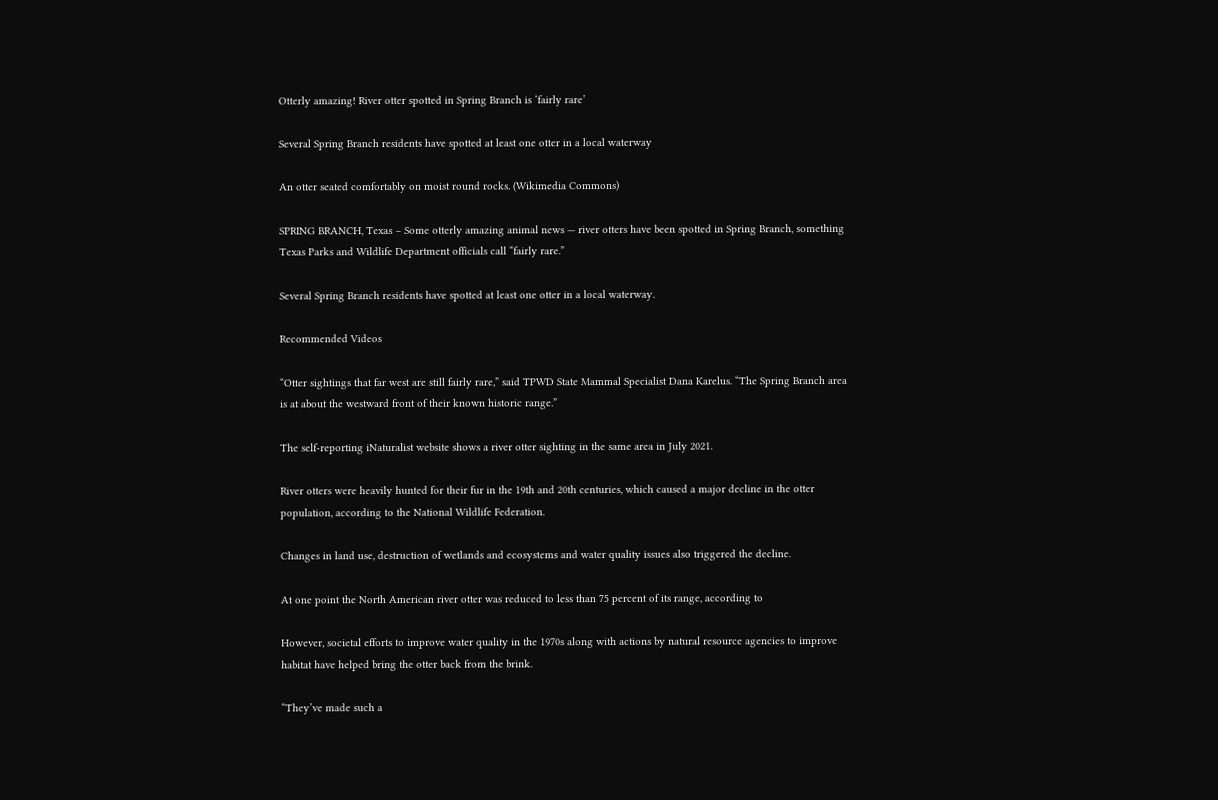Otterly amazing! River otter spotted in Spring Branch is ‘fairly rare’

Several Spring Branch residents have spotted at least one otter in a local waterway

An otter seated comfortably on moist round rocks. (Wikimedia Commons)

SPRING BRANCH, Texas – Some otterly amazing animal news — river otters have been spotted in Spring Branch, something Texas Parks and Wildlife Department officials call “fairly rare.”

Several Spring Branch residents have spotted at least one otter in a local waterway.

Recommended Videos

“Otter sightings that far west are still fairly rare,” said TPWD State Mammal Specialist Dana Karelus. “The Spring Branch area is at about the westward front of their known historic range.”

The self-reporting iNaturalist website shows a river otter sighting in the same area in July 2021.

River otters were heavily hunted for their fur in the 19th and 20th centuries, which caused a major decline in the otter population, according to the National Wildlife Federation.

Changes in land use, destruction of wetlands and ecosystems and water quality issues also triggered the decline.

At one point the North American river otter was reduced to less than 75 percent of its range, according to

However, societal efforts to improve water quality in the 1970s along with actions by natural resource agencies to improve habitat have helped bring the otter back from the brink.

“They’ve made such a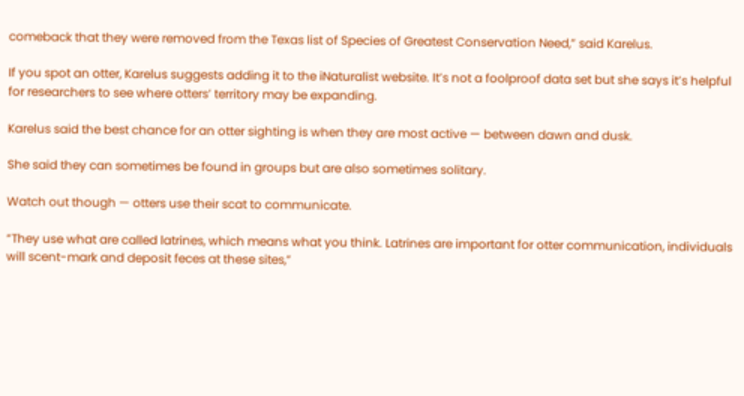comeback that they were removed from the Texas list of Species of Greatest Conservation Need,” said Karelus.

If you spot an otter, Karelus suggests adding it to the iNaturalist website. It’s not a foolproof data set but she says it’s helpful for researchers to see where otters’ territory may be expanding.

Karelus said the best chance for an otter sighting is when they are most active — between dawn and dusk.

She said they can sometimes be found in groups but are also sometimes solitary.

Watch out though — otters use their scat to communicate.

“They use what are called latrines, which means what you think. Latrines are important for otter communication, individuals will scent-mark and deposit feces at these sites,”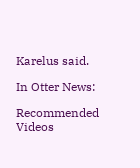Karelus said.

In Otter News:

Recommended Videos